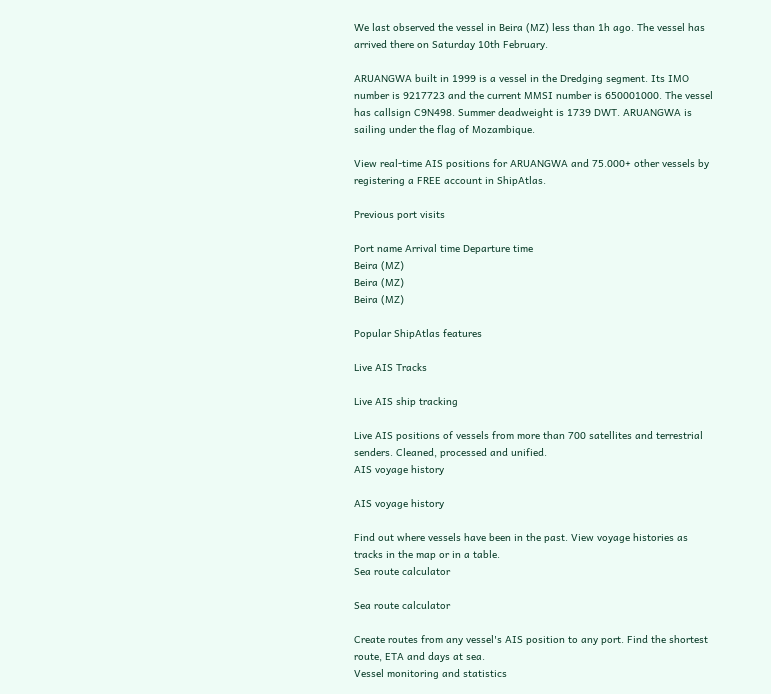We last observed the vessel in Beira (MZ) less than 1h ago. The vessel has arrived there on Saturday 10th February.

ARUANGWA built in 1999 is a vessel in the Dredging segment. Its IMO number is 9217723 and the current MMSI number is 650001000. The vessel has callsign C9N498. Summer deadweight is 1739 DWT. ARUANGWA is sailing under the flag of Mozambique.

View real-time AIS positions for ARUANGWA and 75.000+ other vessels by registering a FREE account in ShipAtlas.

Previous port visits

Port name Arrival time Departure time
Beira (MZ)
Beira (MZ)
Beira (MZ)

Popular ShipAtlas features

Live AIS Tracks

Live AIS ship tracking

Live AIS positions of vessels from more than 700 satellites and terrestrial senders. Cleaned, processed and unified.
AIS voyage history

AIS voyage history

Find out where vessels have been in the past. View voyage histories as tracks in the map or in a table.
Sea route calculator

Sea route calculator

Create routes from any vessel's AIS position to any port. Find the shortest route, ETA and days at sea.
Vessel monitoring and statistics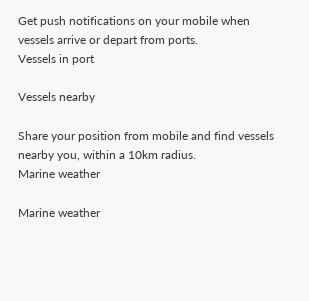Get push notifications on your mobile when vessels arrive or depart from ports.
Vessels in port

Vessels nearby

Share your position from mobile and find vessels nearby you, within a 10km radius.
Marine weather

Marine weather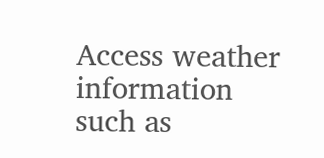Access weather information such as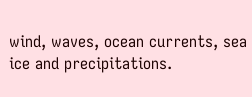wind, waves, ocean currents, sea ice and precipitations.